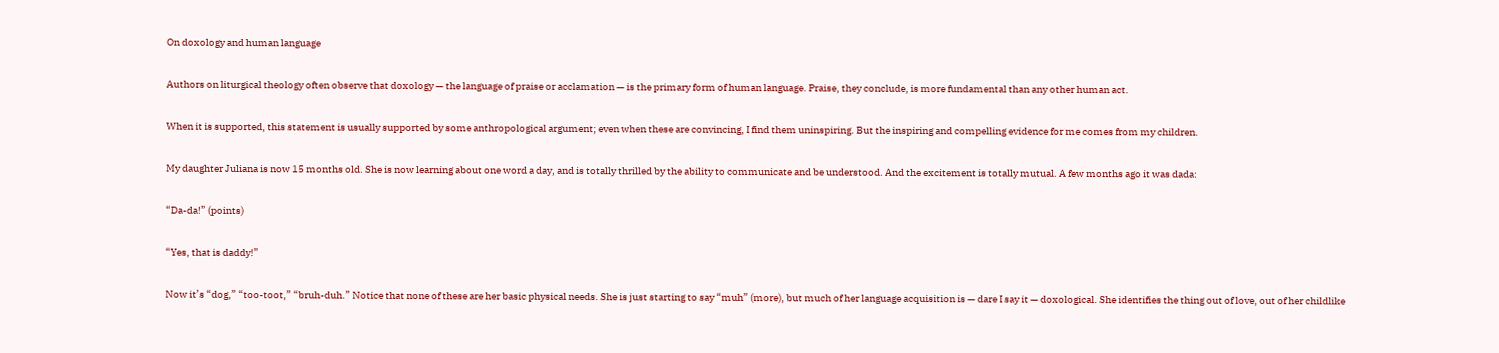On doxology and human language

Authors on liturgical theology often observe that doxology — the language of praise or acclamation — is the primary form of human language. Praise, they conclude, is more fundamental than any other human act.

When it is supported, this statement is usually supported by some anthropological argument; even when these are convincing, I find them uninspiring. But the inspiring and compelling evidence for me comes from my children.

My daughter Juliana is now 15 months old. She is now learning about one word a day, and is totally thrilled by the ability to communicate and be understood. And the excitement is totally mutual. A few months ago it was dada:

“Da-da!” (points)

“Yes, that is daddy!”

Now it’s “dog,” “too-toot,” “bruh-duh.” Notice that none of these are her basic physical needs. She is just starting to say “muh” (more), but much of her language acquisition is — dare I say it — doxological. She identifies the thing out of love, out of her childlike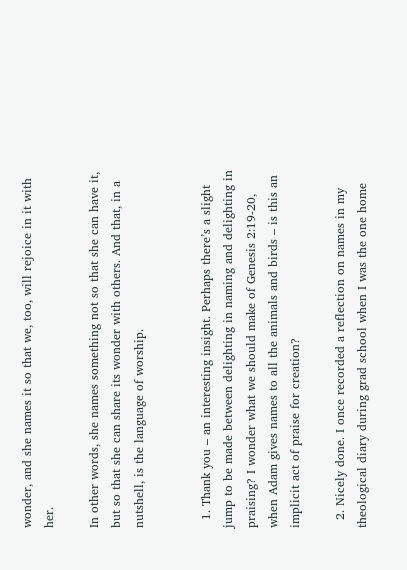wonder, and she names it so that we, too, will rejoice in it with her.

In other words, she names something not so that she can have it, but so that she can share its wonder with others. And that, in a nutshell, is the language of worship.


  1. Thank you – an interesting insight. Perhaps there’s a slight jump to be made between delighting in naming and delighting in praising? I wonder what we should make of Genesis 2:19-20, when Adam gives names to all the animals and birds – is this an implicit act of praise for creation?

  2. Nicely done. I once recorded a reflection on names in my theological diary during grad school when I was the one home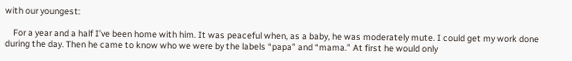with our youngest:

    For a year and a half I’ve been home with him. It was peaceful when, as a baby, he was moderately mute. I could get my work done during the day. Then he came to know who we were by the labels “papa” and “mama.” At first he would only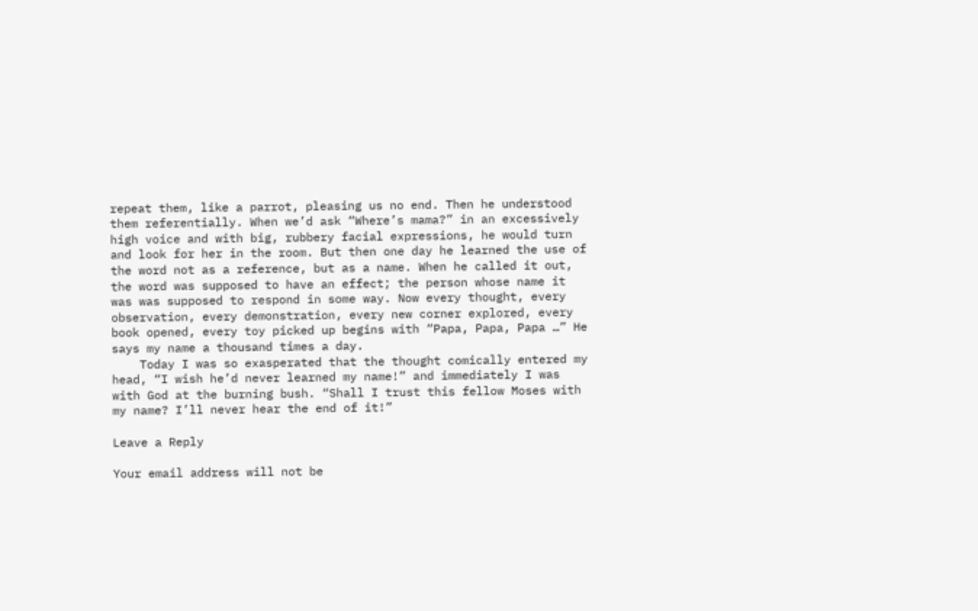repeat them, like a parrot, pleasing us no end. Then he understood them referentially. When we’d ask “Where’s mama?” in an excessively high voice and with big, rubbery facial expressions, he would turn and look for her in the room. But then one day he learned the use of the word not as a reference, but as a name. When he called it out, the word was supposed to have an effect; the person whose name it was was supposed to respond in some way. Now every thought, every observation, every demonstration, every new corner explored, every book opened, every toy picked up begins with “Papa, Papa, Papa …” He says my name a thousand times a day.
    Today I was so exasperated that the thought comically entered my head, “I wish he’d never learned my name!” and immediately I was with God at the burning bush. “Shall I trust this fellow Moses with my name? I’ll never hear the end of it!”

Leave a Reply

Your email address will not be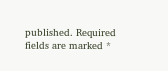published. Required fields are marked *